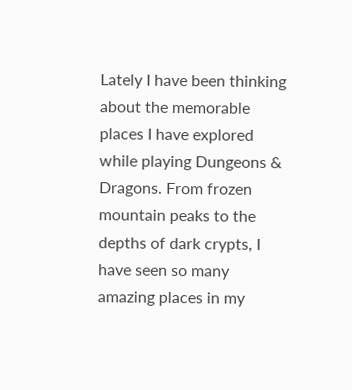Lately I have been thinking about the memorable places I have explored while playing Dungeons & Dragons. From frozen mountain peaks to the depths of dark crypts, I have seen so many amazing places in my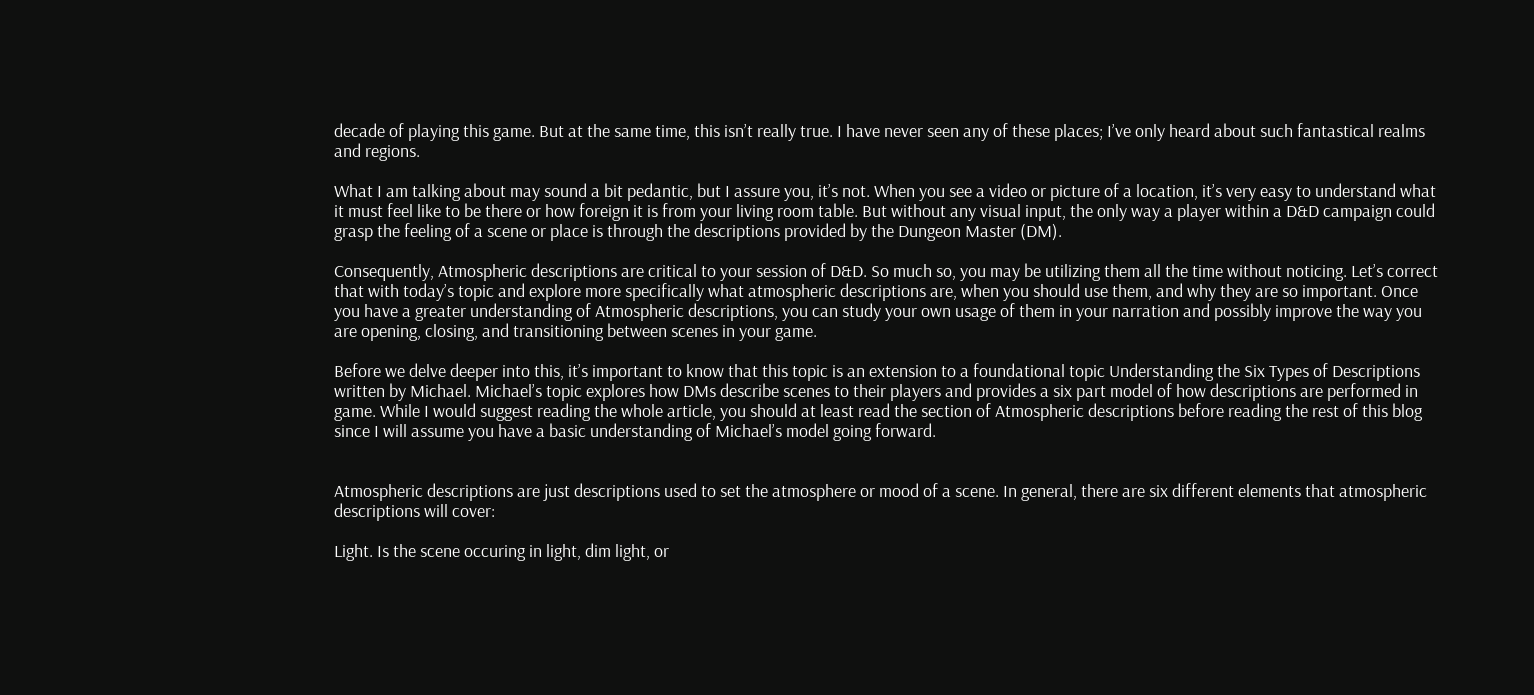decade of playing this game. But at the same time, this isn’t really true. I have never seen any of these places; I’ve only heard about such fantastical realms and regions.

What I am talking about may sound a bit pedantic, but I assure you, it’s not. When you see a video or picture of a location, it’s very easy to understand what it must feel like to be there or how foreign it is from your living room table. But without any visual input, the only way a player within a D&D campaign could grasp the feeling of a scene or place is through the descriptions provided by the Dungeon Master (DM).

Consequently, Atmospheric descriptions are critical to your session of D&D. So much so, you may be utilizing them all the time without noticing. Let’s correct that with today’s topic and explore more specifically what atmospheric descriptions are, when you should use them, and why they are so important. Once you have a greater understanding of Atmospheric descriptions, you can study your own usage of them in your narration and possibly improve the way you are opening, closing, and transitioning between scenes in your game.

Before we delve deeper into this, it’s important to know that this topic is an extension to a foundational topic Understanding the Six Types of Descriptions written by Michael. Michael’s topic explores how DMs describe scenes to their players and provides a six part model of how descriptions are performed in game. While I would suggest reading the whole article, you should at least read the section of Atmospheric descriptions before reading the rest of this blog since I will assume you have a basic understanding of Michael’s model going forward.


Atmospheric descriptions are just descriptions used to set the atmosphere or mood of a scene. In general, there are six different elements that atmospheric descriptions will cover:

Light. Is the scene occuring in light, dim light, or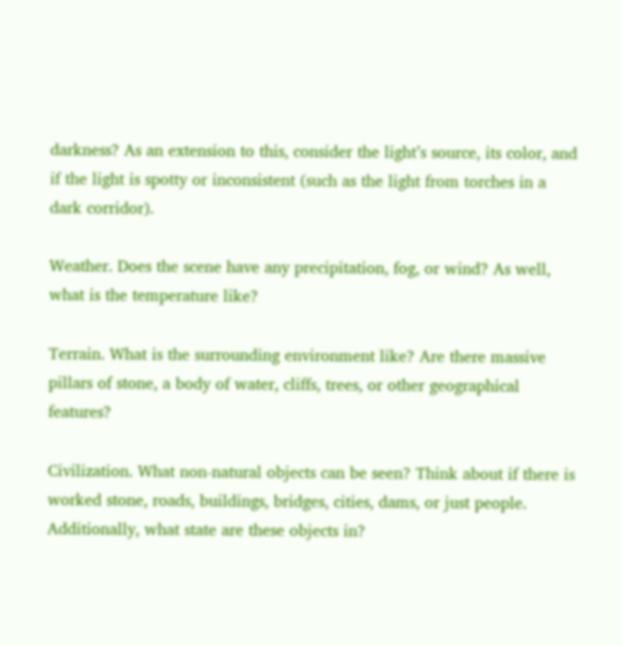darkness? As an extension to this, consider the light’s source, its color, and if the light is spotty or inconsistent (such as the light from torches in a dark corridor).

Weather. Does the scene have any precipitation, fog, or wind? As well, what is the temperature like?

Terrain. What is the surrounding environment like? Are there massive pillars of stone, a body of water, cliffs, trees, or other geographical features?

Civilization. What non-natural objects can be seen? Think about if there is worked stone, roads, buildings, bridges, cities, dams, or just people. Additionally, what state are these objects in?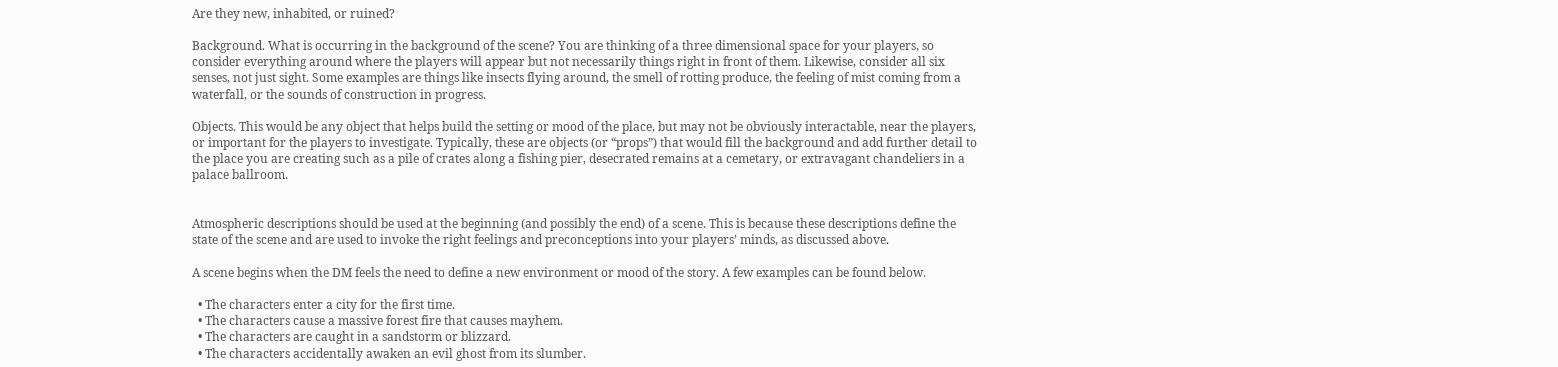Are they new, inhabited, or ruined?

Background. What is occurring in the background of the scene? You are thinking of a three dimensional space for your players, so consider everything around where the players will appear but not necessarily things right in front of them. Likewise, consider all six senses, not just sight. Some examples are things like insects flying around, the smell of rotting produce, the feeling of mist coming from a waterfall, or the sounds of construction in progress.

Objects. This would be any object that helps build the setting or mood of the place, but may not be obviously interactable, near the players, or important for the players to investigate. Typically, these are objects (or “props”) that would fill the background and add further detail to the place you are creating such as a pile of crates along a fishing pier, desecrated remains at a cemetary, or extravagant chandeliers in a palace ballroom.


Atmospheric descriptions should be used at the beginning (and possibly the end) of a scene. This is because these descriptions define the state of the scene and are used to invoke the right feelings and preconceptions into your players’ minds, as discussed above.

A scene begins when the DM feels the need to define a new environment or mood of the story. A few examples can be found below.

  • The characters enter a city for the first time.
  • The characters cause a massive forest fire that causes mayhem.
  • The characters are caught in a sandstorm or blizzard.
  • The characters accidentally awaken an evil ghost from its slumber.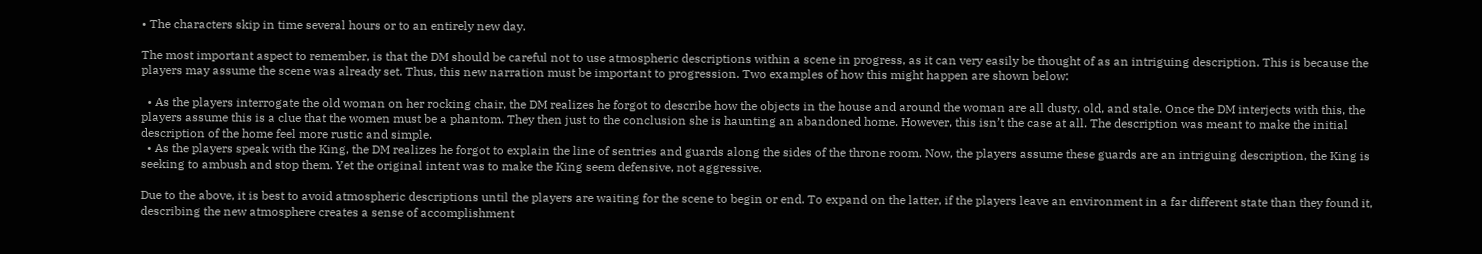• The characters skip in time several hours or to an entirely new day.

The most important aspect to remember, is that the DM should be careful not to use atmospheric descriptions within a scene in progress, as it can very easily be thought of as an intriguing description. This is because the players may assume the scene was already set. Thus, this new narration must be important to progression. Two examples of how this might happen are shown below:

  • As the players interrogate the old woman on her rocking chair, the DM realizes he forgot to describe how the objects in the house and around the woman are all dusty, old, and stale. Once the DM interjects with this, the players assume this is a clue that the women must be a phantom. They then just to the conclusion she is haunting an abandoned home. However, this isn’t the case at all. The description was meant to make the initial description of the home feel more rustic and simple.
  • As the players speak with the King, the DM realizes he forgot to explain the line of sentries and guards along the sides of the throne room. Now, the players assume these guards are an intriguing description, the King is seeking to ambush and stop them. Yet the original intent was to make the King seem defensive, not aggressive.

Due to the above, it is best to avoid atmospheric descriptions until the players are waiting for the scene to begin or end. To expand on the latter, if the players leave an environment in a far different state than they found it, describing the new atmosphere creates a sense of accomplishment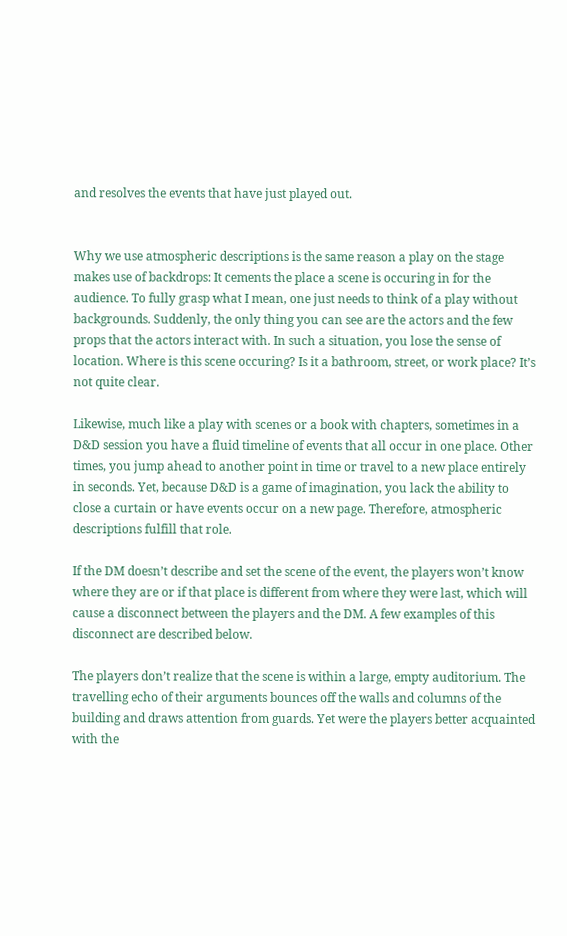and resolves the events that have just played out.


Why we use atmospheric descriptions is the same reason a play on the stage makes use of backdrops: It cements the place a scene is occuring in for the audience. To fully grasp what I mean, one just needs to think of a play without backgrounds. Suddenly, the only thing you can see are the actors and the few props that the actors interact with. In such a situation, you lose the sense of location. Where is this scene occuring? Is it a bathroom, street, or work place? It’s not quite clear.

Likewise, much like a play with scenes or a book with chapters, sometimes in a D&D session you have a fluid timeline of events that all occur in one place. Other times, you jump ahead to another point in time or travel to a new place entirely in seconds. Yet, because D&D is a game of imagination, you lack the ability to close a curtain or have events occur on a new page. Therefore, atmospheric descriptions fulfill that role.

If the DM doesn’t describe and set the scene of the event, the players won’t know where they are or if that place is different from where they were last, which will cause a disconnect between the players and the DM. A few examples of this disconnect are described below.

The players don’t realize that the scene is within a large, empty auditorium. The travelling echo of their arguments bounces off the walls and columns of the building and draws attention from guards. Yet were the players better acquainted with the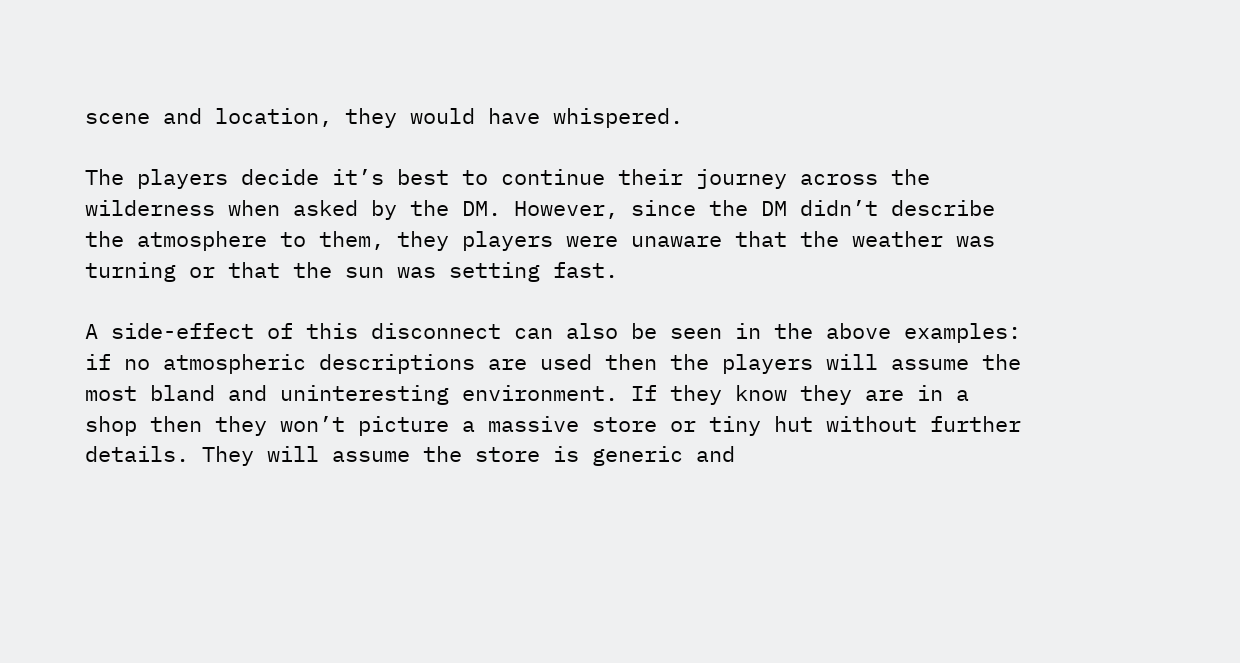scene and location, they would have whispered.

The players decide it’s best to continue their journey across the wilderness when asked by the DM. However, since the DM didn’t describe the atmosphere to them, they players were unaware that the weather was turning or that the sun was setting fast.

A side-effect of this disconnect can also be seen in the above examples: if no atmospheric descriptions are used then the players will assume the most bland and uninteresting environment. If they know they are in a shop then they won’t picture a massive store or tiny hut without further details. They will assume the store is generic and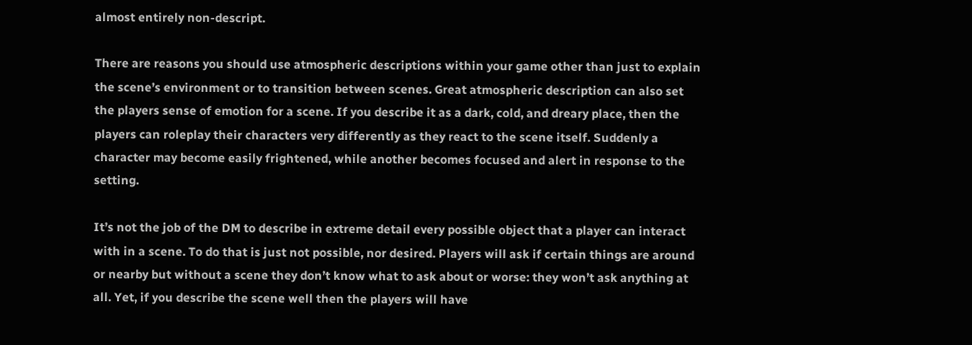almost entirely non-descript.

There are reasons you should use atmospheric descriptions within your game other than just to explain the scene’s environment or to transition between scenes. Great atmospheric description can also set the players sense of emotion for a scene. If you describe it as a dark, cold, and dreary place, then the players can roleplay their characters very differently as they react to the scene itself. Suddenly a character may become easily frightened, while another becomes focused and alert in response to the setting.

It’s not the job of the DM to describe in extreme detail every possible object that a player can interact with in a scene. To do that is just not possible, nor desired. Players will ask if certain things are around or nearby but without a scene they don’t know what to ask about or worse: they won’t ask anything at all. Yet, if you describe the scene well then the players will have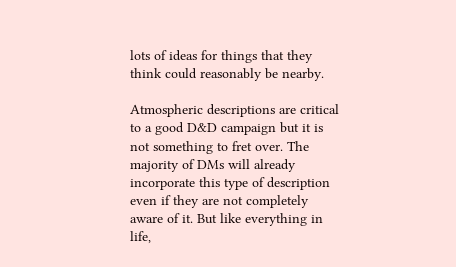lots of ideas for things that they think could reasonably be nearby.

Atmospheric descriptions are critical to a good D&D campaign but it is not something to fret over. The majority of DMs will already incorporate this type of description even if they are not completely aware of it. But like everything in life,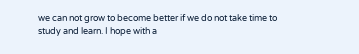we can not grow to become better if we do not take time to study and learn. I hope with a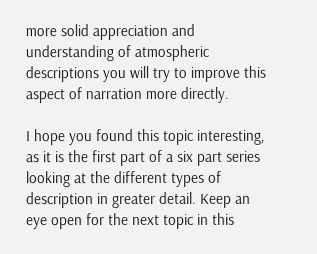more solid appreciation and understanding of atmospheric descriptions you will try to improve this aspect of narration more directly.

I hope you found this topic interesting, as it is the first part of a six part series looking at the different types of description in greater detail. Keep an eye open for the next topic in this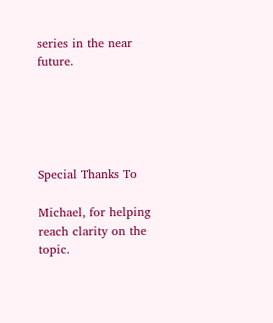series in the near future.





Special Thanks To

Michael, for helping reach clarity on the topic.